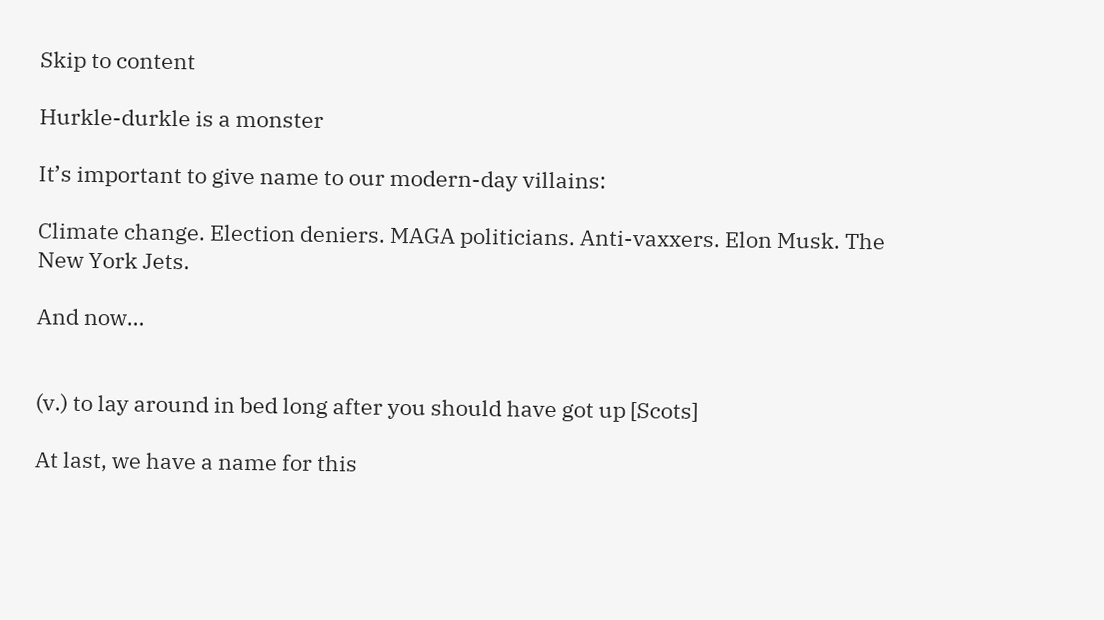Skip to content

Hurkle-durkle is a monster

It’s important to give name to our modern-day villains:

Climate change. Election deniers. MAGA politicians. Anti-vaxxers. Elon Musk. The New York Jets.

And now…


(v.) to lay around in bed long after you should have got up [Scots]

At last, we have a name for this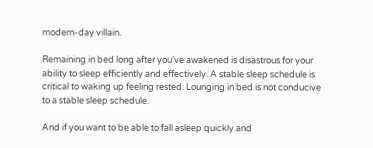modern-day villain.

Remaining in bed long after you’ve awakened is disastrous for your ability to sleep efficiently and effectively. A stable sleep schedule is critical to waking up feeling rested. Lounging in bed is not conducive to a stable sleep schedule.

And if you want to be able to fall asleep quickly and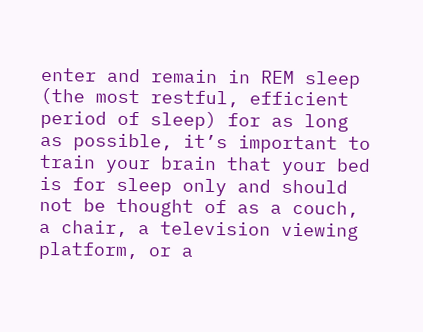enter and remain in REM sleep (the most restful, efficient period of sleep) for as long as possible, it’s important to train your brain that your bed is for sleep only and should not be thought of as a couch, a chair, a television viewing platform, or a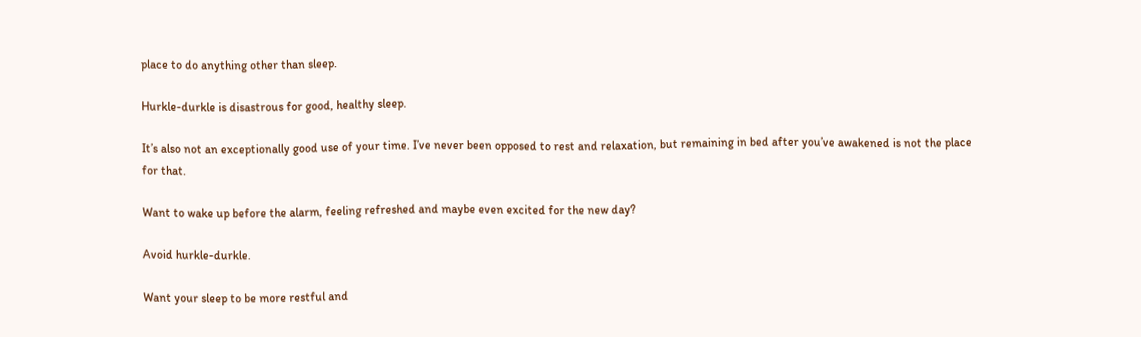place to do anything other than sleep.

Hurkle-durkle is disastrous for good, healthy sleep.

It’s also not an exceptionally good use of your time. I’ve never been opposed to rest and relaxation, but remaining in bed after you’ve awakened is not the place for that.

Want to wake up before the alarm, feeling refreshed and maybe even excited for the new day?

Avoid hurkle-durkle.

Want your sleep to be more restful and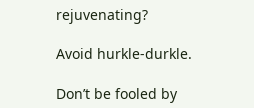rejuvenating?

Avoid hurkle-durkle.

Don’t be fooled by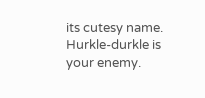its cutesy name. Hurkle-durkle is your enemy.